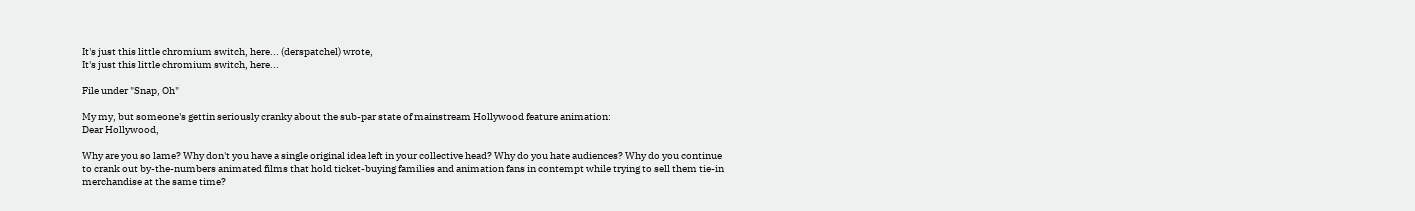It's just this little chromium switch, here... (derspatchel) wrote,
It's just this little chromium switch, here...

File under "Snap, Oh"

My my, but someone's gettin seriously cranky about the sub-par state of mainstream Hollywood feature animation:
Dear Hollywood,

Why are you so lame? Why don't you have a single original idea left in your collective head? Why do you hate audiences? Why do you continue to crank out by-the-numbers animated films that hold ticket-buying families and animation fans in contempt while trying to sell them tie-in merchandise at the same time?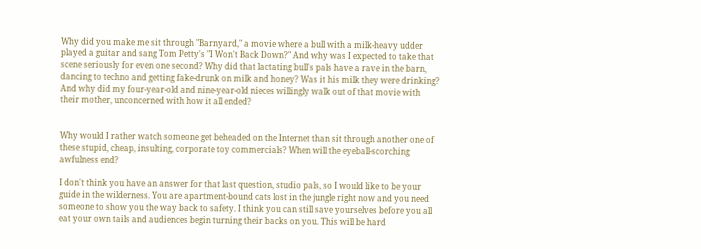Why did you make me sit through "Barnyard," a movie where a bull with a milk-heavy udder played a guitar and sang Tom Petty's "I Won't Back Down?" And why was I expected to take that scene seriously for even one second? Why did that lactating bull's pals have a rave in the barn, dancing to techno and getting fake-drunk on milk and honey? Was it his milk they were drinking? And why did my four-year-old and nine-year-old nieces willingly walk out of that movie with their mother, unconcerned with how it all ended?


Why would I rather watch someone get beheaded on the Internet than sit through another one of these stupid, cheap, insulting, corporate toy commercials? When will the eyeball-scorching awfulness end?

I don't think you have an answer for that last question, studio pals, so I would like to be your guide in the wilderness. You are apartment-bound cats lost in the jungle right now and you need someone to show you the way back to safety. I think you can still save yourselves before you all eat your own tails and audiences begin turning their backs on you. This will be hard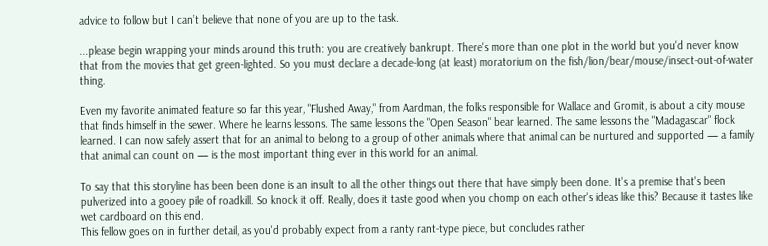advice to follow but I can’t believe that none of you are up to the task.

...please begin wrapping your minds around this truth: you are creatively bankrupt. There's more than one plot in the world but you'd never know that from the movies that get green-lighted. So you must declare a decade-long (at least) moratorium on the fish/lion/bear/mouse/insect-out-of-water thing.

Even my favorite animated feature so far this year, "Flushed Away," from Aardman, the folks responsible for Wallace and Gromit, is about a city mouse that finds himself in the sewer. Where he learns lessons. The same lessons the "Open Season" bear learned. The same lessons the "Madagascar" flock learned. I can now safely assert that for an animal to belong to a group of other animals where that animal can be nurtured and supported — a family that animal can count on — is the most important thing ever in this world for an animal.

To say that this storyline has been been done is an insult to all the other things out there that have simply been done. It's a premise that's been pulverized into a gooey pile of roadkill. So knock it off. Really, does it taste good when you chomp on each other's ideas like this? Because it tastes like wet cardboard on this end.
This fellow goes on in further detail, as you'd probably expect from a ranty rant-type piece, but concludes rather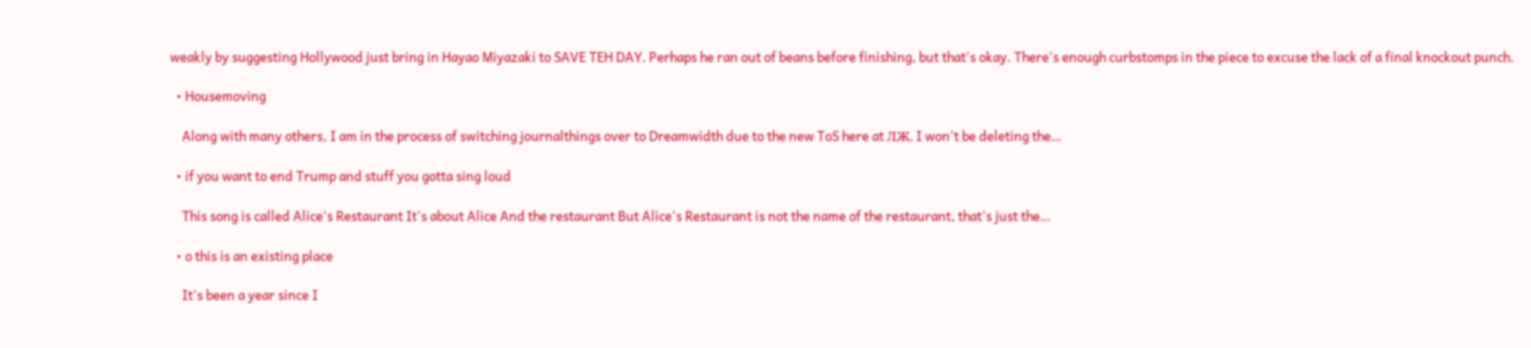weakly by suggesting Hollywood just bring in Hayao Miyazaki to SAVE TEH DAY. Perhaps he ran out of beans before finishing, but that's okay. There's enough curbstomps in the piece to excuse the lack of a final knockout punch.

  • Housemoving

    Along with many others, I am in the process of switching journalthings over to Dreamwidth due to the new ToS here at ЛЖ. I won't be deleting the…

  • if you want to end Trump and stuff you gotta sing loud

    This song is called Alice's Restaurant It's about Alice And the restaurant But Alice's Restaurant is not the name of the restaurant, that's just the…

  • o this is an existing place

    It's been a year since I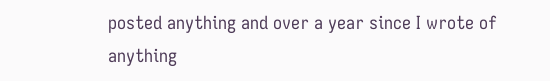posted anything and over a year since I wrote of anything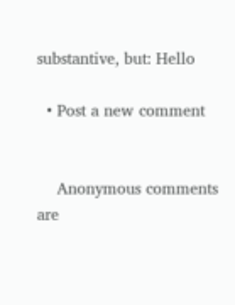substantive, but: Hello

  • Post a new comment


    Anonymous comments are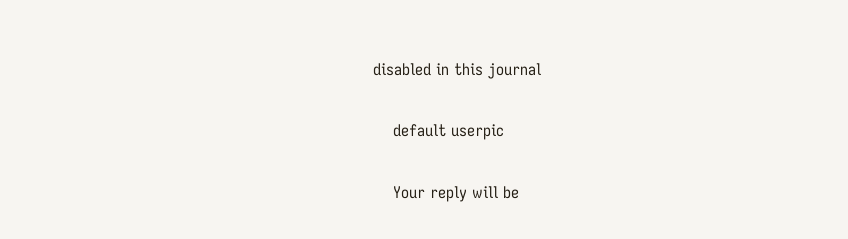disabled in this journal

    default userpic

    Your reply will be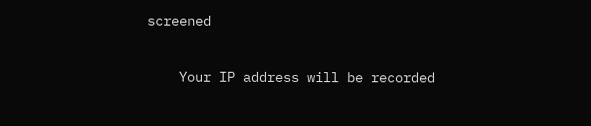screened

    Your IP address will be recorded